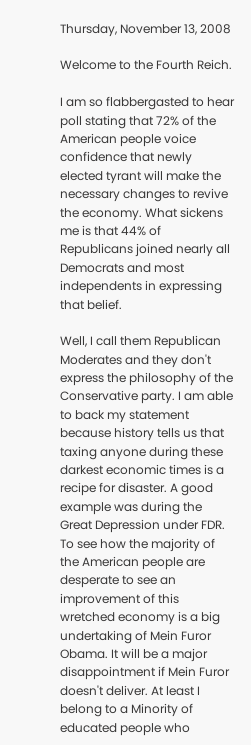Thursday, November 13, 2008

Welcome to the Fourth Reich.

I am so flabbergasted to hear poll stating that 72% of the American people voice confidence that newly elected tyrant will make the necessary changes to revive the economy. What sickens me is that 44% of Republicans joined nearly all Democrats and most independents in expressing that belief.

Well, I call them Republican Moderates and they don't express the philosophy of the Conservative party. I am able to back my statement because history tells us that taxing anyone during these darkest economic times is a recipe for disaster. A good example was during the Great Depression under FDR. To see how the majority of the American people are desperate to see an improvement of this wretched economy is a big undertaking of Mein Furor Obama. It will be a major disappointment if Mein Furor doesn't deliver. At least I belong to a Minority of educated people who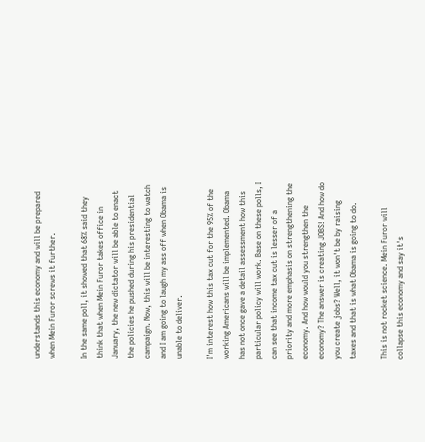understands this economy and will be prepared when Mein Furor screws it further.

In the same poll, it showed that 68% said they think that when Mein Furor takes office in January, the new dictator will be able to enact the policies he pushed during his presidential campaign. Now, this will be interesting to watch and I am going to laugh my ass off when Obama is unable to deliver.

I'm interest how this tax cut for the 95% of the working Americans will be implemented. Obama has not once gave a detail assessment how this particular policy will work. Base on these polls, I can see that income tax cut is lesser of a priority and more emphasis on strengthening the economy. And how would you strengthen the economy? The answer is creating JOBS! And how do you create jobs? Well, it won't be by raising taxes and that is what Obama is going to do.

This is not rocket science. Mein Furor will collapse this economy and say it's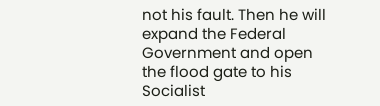not his fault. Then he will expand the Federal Government and open the flood gate to his Socialist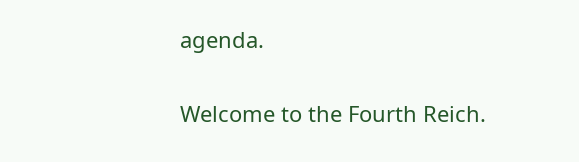agenda.

Welcome to the Fourth Reich.